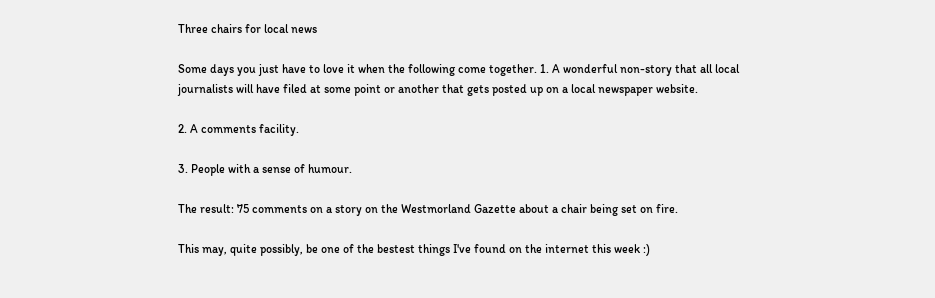Three chairs for local news

Some days you just have to love it when the following come together. 1. A wonderful non-story that all local journalists will have filed at some point or another that gets posted up on a local newspaper website.

2. A comments facility.

3. People with a sense of humour.

The result: 75 comments on a story on the Westmorland Gazette about a chair being set on fire.

This may, quite possibly, be one of the bestest things I've found on the internet this week :)